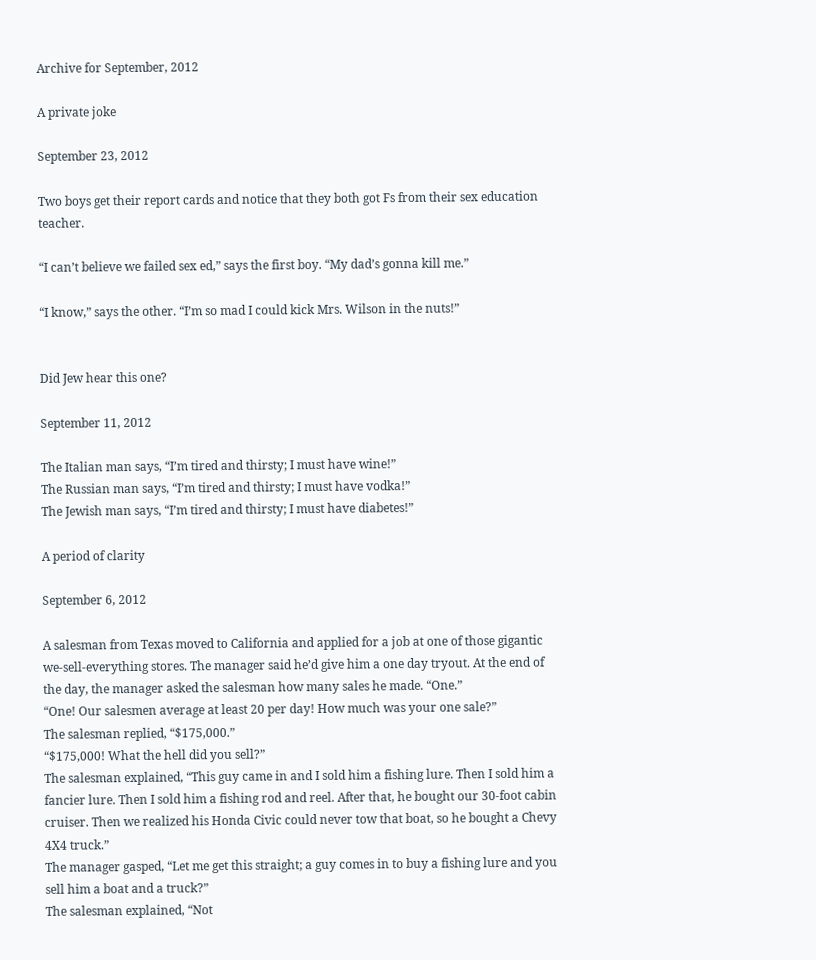Archive for September, 2012

A private joke

September 23, 2012

Two boys get their report cards and notice that they both got Fs from their sex education teacher.

“I can’t believe we failed sex ed,” says the first boy. “My dad’s gonna kill me.”

“I know,” says the other. “I’m so mad I could kick Mrs. Wilson in the nuts!”


Did Jew hear this one?

September 11, 2012

The Italian man says, “I’m tired and thirsty; I must have wine!”
The Russian man says, “I’m tired and thirsty; I must have vodka!”
The Jewish man says, “I’m tired and thirsty; I must have diabetes!”

A period of clarity

September 6, 2012

A salesman from Texas moved to California and applied for a job at one of those gigantic we-sell-everything stores. The manager said he’d give him a one day tryout. At the end of the day, the manager asked the salesman how many sales he made. “One.”
“One! Our salesmen average at least 20 per day! How much was your one sale?”
The salesman replied, “$175,000.”
“$175,000! What the hell did you sell?”
The salesman explained, “This guy came in and I sold him a fishing lure. Then I sold him a fancier lure. Then I sold him a fishing rod and reel. After that, he bought our 30-foot cabin cruiser. Then we realized his Honda Civic could never tow that boat, so he bought a Chevy 4X4 truck.”
The manager gasped, “Let me get this straight; a guy comes in to buy a fishing lure and you sell him a boat and a truck?”
The salesman explained, “Not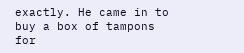exactly. He came in to buy a box of tampons for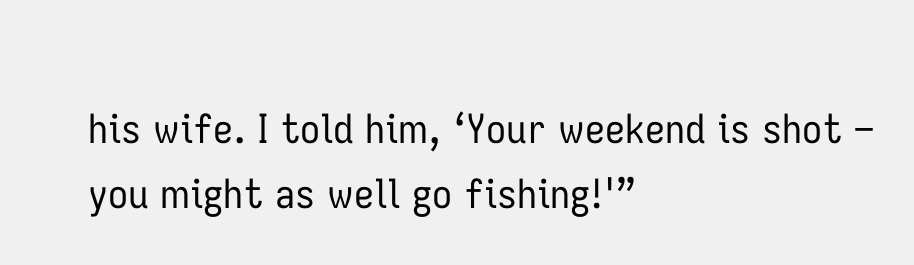his wife. I told him, ‘Your weekend is shot – you might as well go fishing!'”